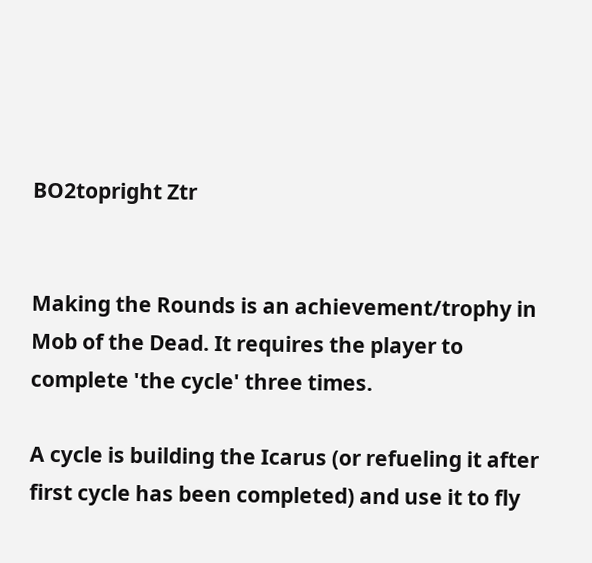BO2topright Ztr


Making the Rounds is an achievement/trophy in Mob of the Dead. It requires the player to complete 'the cycle' three times.

A cycle is building the Icarus (or refueling it after first cycle has been completed) and use it to fly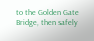to the Golden Gate Bridge, then safely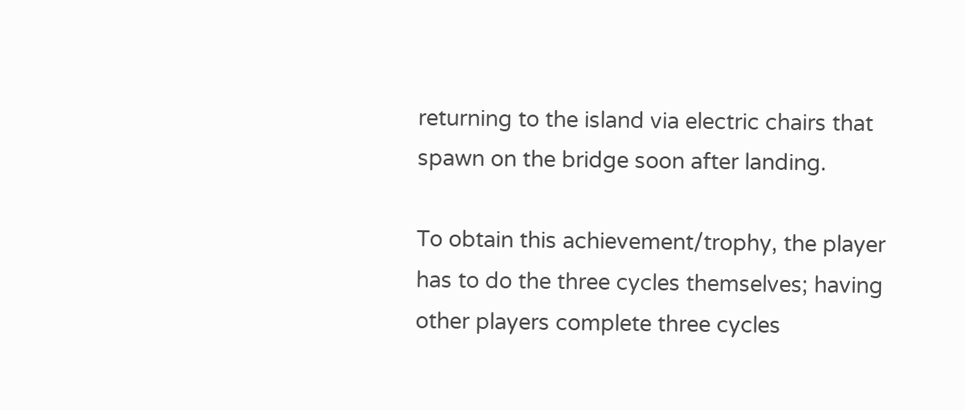returning to the island via electric chairs that spawn on the bridge soon after landing.

To obtain this achievement/trophy, the player has to do the three cycles themselves; having other players complete three cycles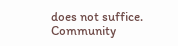does not suffice.
Community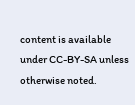content is available under CC-BY-SA unless otherwise noted.